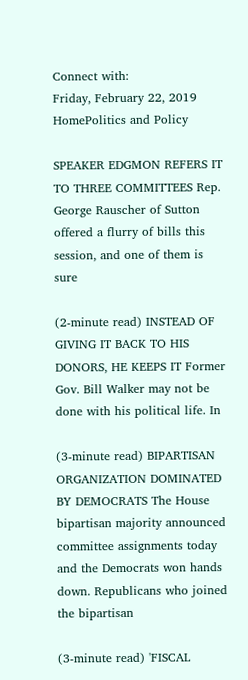Connect with:
Friday, February 22, 2019
HomePolitics and Policy

SPEAKER EDGMON REFERS IT TO THREE COMMITTEES Rep. George Rauscher of Sutton offered a flurry of bills this session, and one of them is sure

(2-minute read) INSTEAD OF GIVING IT BACK TO HIS DONORS, HE KEEPS IT Former Gov. Bill Walker may not be done with his political life. In

(3-minute read) BIPARTISAN ORGANIZATION DOMINATED BY DEMOCRATS The House bipartisan majority announced committee assignments today and the Democrats won hands down. Republicans who joined the bipartisan

(3-minute read) 'FISCAL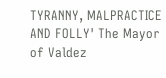TYRANNY, MALPRACTICE AND FOLLY' The Mayor of Valdez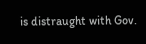is distraught with Gov.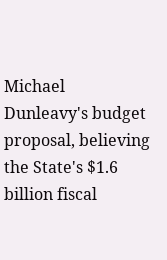Michael Dunleavy's budget proposal, believing the State's $1.6 billion fiscal